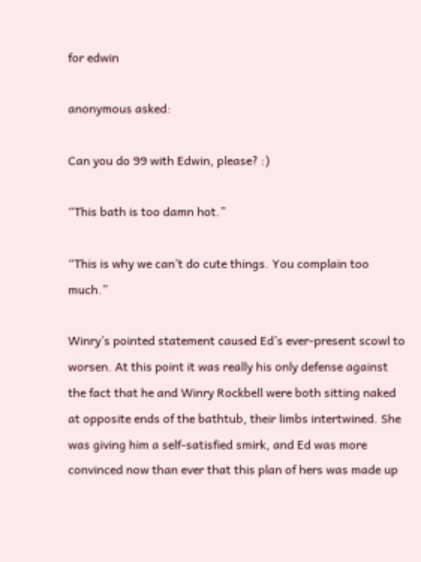for edwin

anonymous asked:

Can you do 99 with Edwin, please? :)

“This bath is too damn hot.”

“This is why we can’t do cute things. You complain too much.”

Winry’s pointed statement caused Ed’s ever-present scowl to worsen. At this point it was really his only defense against the fact that he and Winry Rockbell were both sitting naked at opposite ends of the bathtub, their limbs intertwined. She was giving him a self-satisfied smirk, and Ed was more convinced now than ever that this plan of hers was made up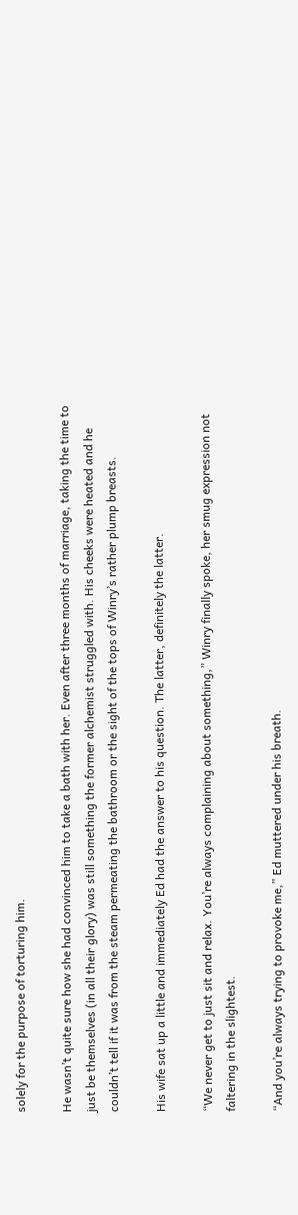solely for the purpose of torturing him.

He wasn’t quite sure how she had convinced him to take a bath with her. Even after three months of marriage, taking the time to just be themselves (in all their glory) was still something the former alchemist struggled with. His cheeks were heated and he couldn’t tell if it was from the steam permeating the bathroom or the sight of the tops of Winry’s rather plump breasts.

His wife sat up a little and immediately Ed had the answer to his question. The latter, definitely the latter.

“We never get to just sit and relax. You’re always complaining about something,” Winry finally spoke, her smug expression not faltering in the slightest.

“And you’re always trying to provoke me,” Ed muttered under his breath.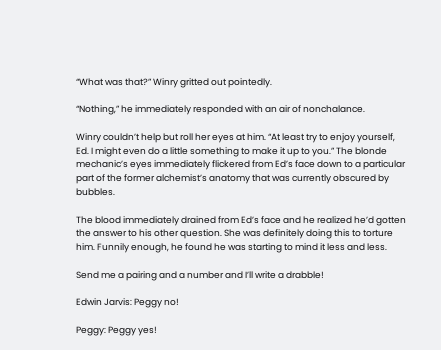“What was that?” Winry gritted out pointedly.

“Nothing,” he immediately responded with an air of nonchalance.

Winry couldn’t help but roll her eyes at him. “At least try to enjoy yourself, Ed. I might even do a little something to make it up to you.” The blonde mechanic’s eyes immediately flickered from Ed’s face down to a particular part of the former alchemist’s anatomy that was currently obscured by bubbles.

The blood immediately drained from Ed’s face and he realized he’d gotten the answer to his other question. She was definitely doing this to torture him. Funnily enough, he found he was starting to mind it less and less.

Send me a pairing and a number and I’ll write a drabble!

Edwin Jarvis: Peggy no!

Peggy: Peggy yes!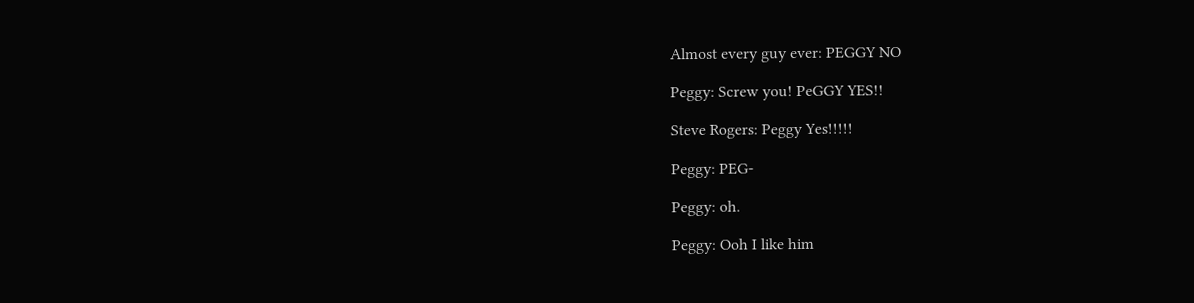Almost every guy ever: PEGGY NO

Peggy: Screw you! PeGGY YES!!

Steve Rogers: Peggy Yes!!!!!

Peggy: PEG-

Peggy: oh.

Peggy: Ooh I like him